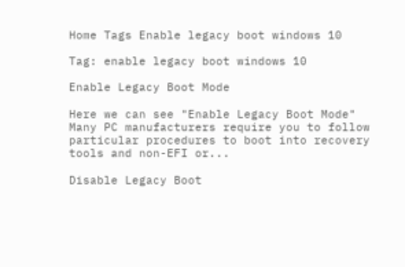Home Tags Enable legacy boot windows 10

Tag: enable legacy boot windows 10

Enable Legacy Boot Mode

Here we can see "Enable Legacy Boot Mode" Many PC manufacturers require you to follow particular procedures to boot into recovery tools and non-EFI or...

Disable Legacy Boot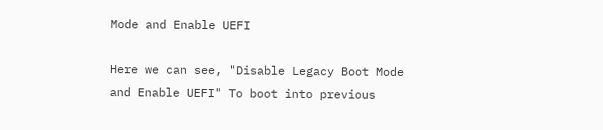Mode and Enable UEFI

Here we can see, "Disable Legacy Boot Mode and Enable UEFI" To boot into previous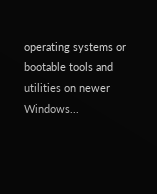operating systems or bootable tools and utilities on newer Windows...